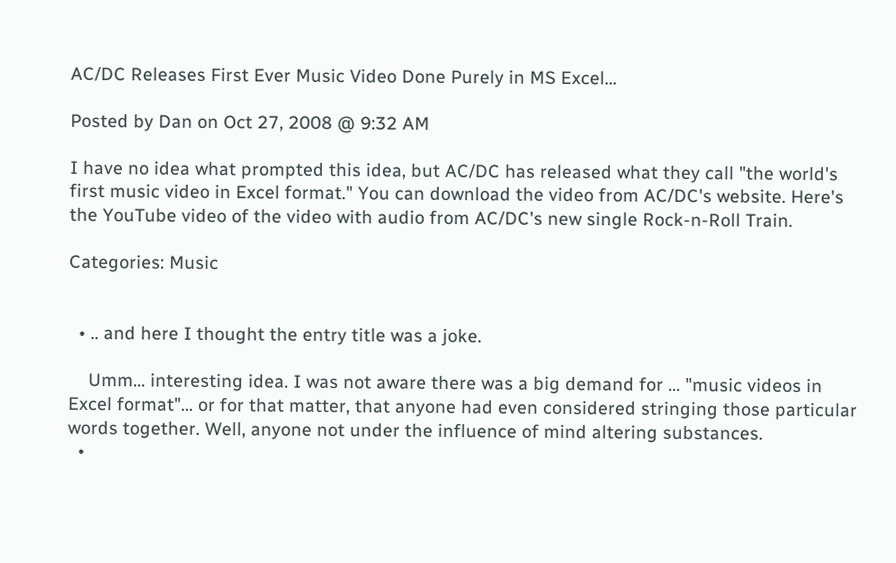AC/DC Releases First Ever Music Video Done Purely in MS Excel...

Posted by Dan on Oct 27, 2008 @ 9:32 AM

I have no idea what prompted this idea, but AC/DC has released what they call "the world's first music video in Excel format." You can download the video from AC/DC's website. Here's the YouTube video of the video with audio from AC/DC's new single Rock-n-Roll Train.

Categories: Music


  • .. and here I thought the entry title was a joke.

    Umm... interesting idea. I was not aware there was a big demand for ... "music videos in Excel format"... or for that matter, that anyone had even considered stringing those particular words together. Well, anyone not under the influence of mind altering substances.
  •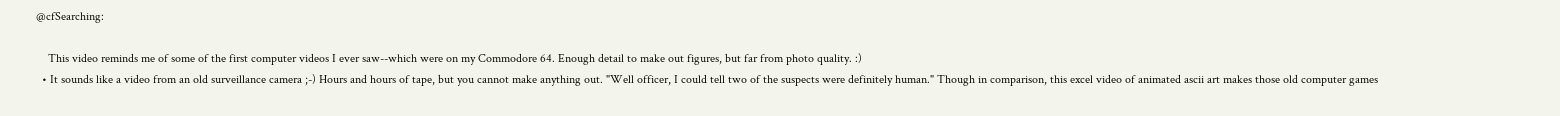@cfSearching:

    This video reminds me of some of the first computer videos I ever saw--which were on my Commodore 64. Enough detail to make out figures, but far from photo quality. :)
  • It sounds like a video from an old surveillance camera ;-) Hours and hours of tape, but you cannot make anything out. "Well officer, I could tell two of the suspects were definitely human." Though in comparison, this excel video of animated ascii art makes those old computer games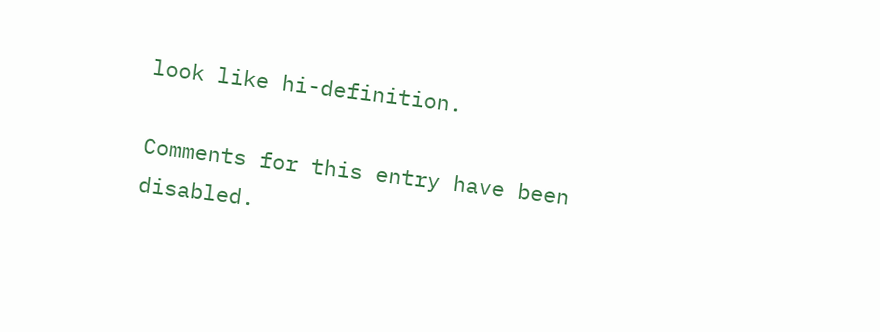look like hi-definition.

Comments for this entry have been disabled.